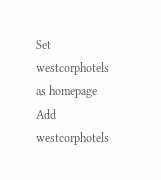Set westcorphotels as homepage
Add westcorphotels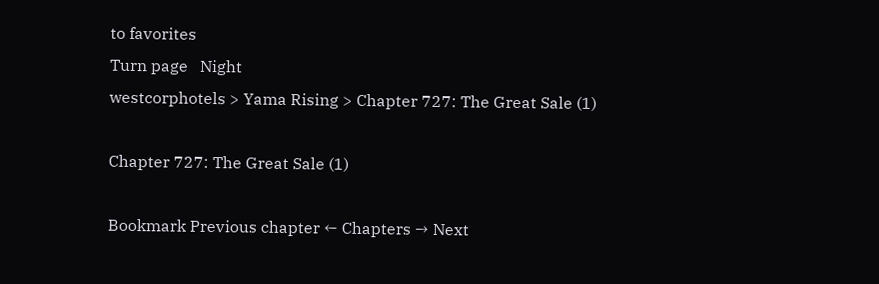to favorites
Turn page   Night
westcorphotels > Yama Rising > Chapter 727: The Great Sale (1)

Chapter 727: The Great Sale (1)

Bookmark Previous chapter ← Chapters → Next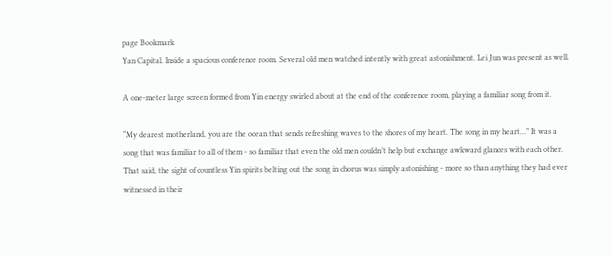page Bookmark
Yan Capital. Inside a spacious conference room. Several old men watched intently with great astonishment. Lei Jun was present as well.

A one-meter large screen formed from Yin energy swirled about at the end of the conference room, playing a familiar song from it.

“My dearest motherland, you are the ocean that sends refreshing waves to the shores of my heart. The song in my heart…” It was a song that was familiar to all of them - so familiar that even the old men couldn’t help but exchange awkward glances with each other. That said, the sight of countless Yin spirits belting out the song in chorus was simply astonishing - more so than anything they had ever witnessed in their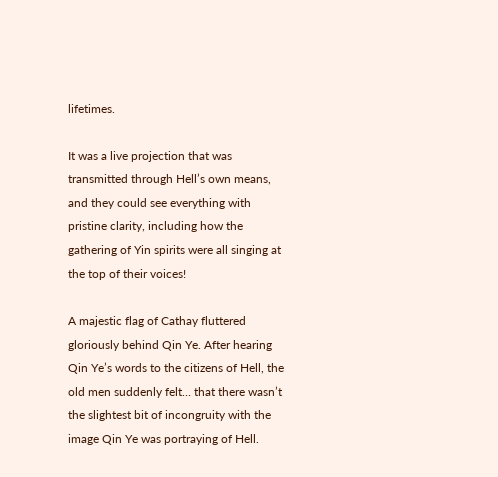lifetimes.

It was a live projection that was transmitted through Hell’s own means, and they could see everything with pristine clarity, including how the gathering of Yin spirits were all singing at the top of their voices!

A majestic flag of Cathay fluttered gloriously behind Qin Ye. After hearing Qin Ye’s words to the citizens of Hell, the old men suddenly felt… that there wasn’t the slightest bit of incongruity with the image Qin Ye was portraying of Hell.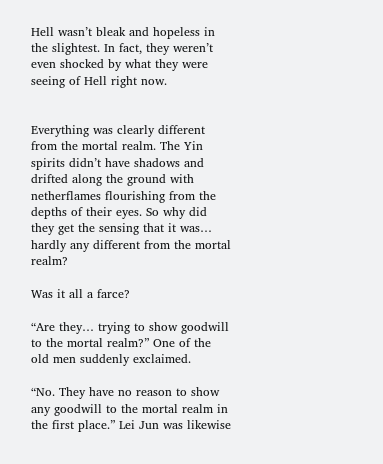Hell wasn’t bleak and hopeless in the slightest. In fact, they weren’t even shocked by what they were seeing of Hell right now.


Everything was clearly different from the mortal realm. The Yin spirits didn’t have shadows and drifted along the ground with netherflames flourishing from the depths of their eyes. So why did they get the sensing that it was… hardly any different from the mortal realm?

Was it all a farce?

“Are they… trying to show goodwill to the mortal realm?” One of the old men suddenly exclaimed.

“No. They have no reason to show any goodwill to the mortal realm in the first place.” Lei Jun was likewise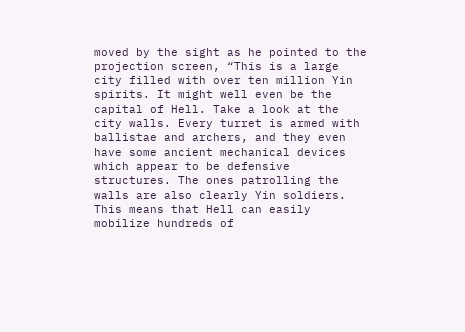moved by the sight as he pointed to the projection screen, “This is a large city filled with over ten million Yin spirits. It might well even be the capital of Hell. Take a look at the city walls. Every turret is armed with ballistae and archers, and they even have some ancient mechanical devices which appear to be defensive structures. The ones patrolling the walls are also clearly Yin soldiers. This means that Hell can easily mobilize hundreds of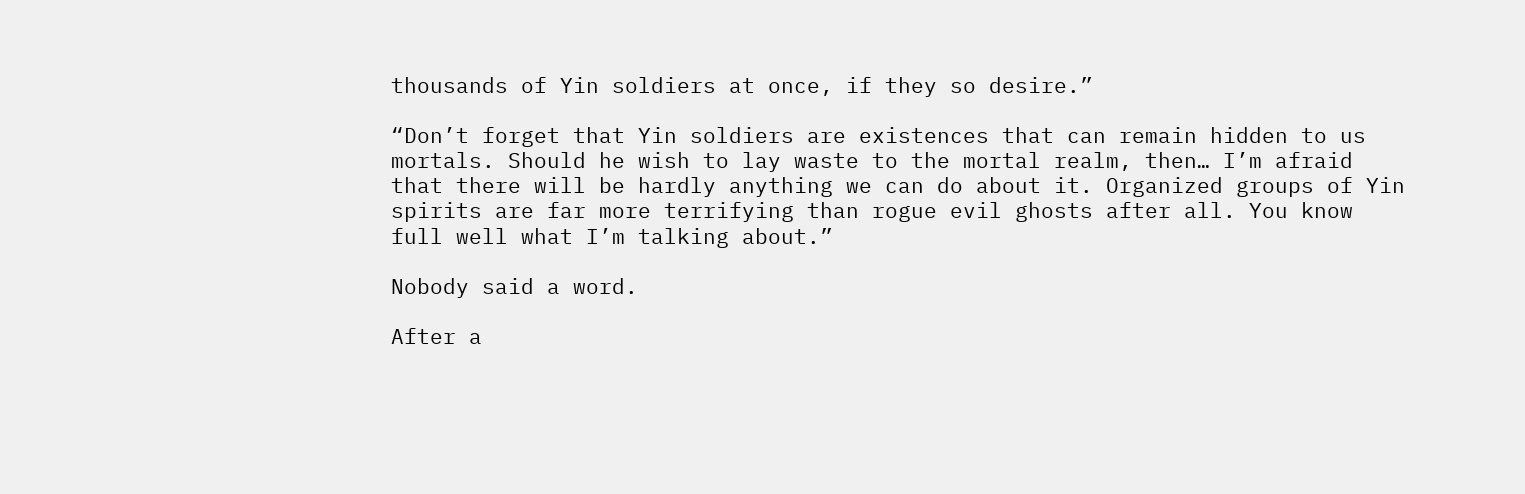thousands of Yin soldiers at once, if they so desire.”

“Don’t forget that Yin soldiers are existences that can remain hidden to us mortals. Should he wish to lay waste to the mortal realm, then… I’m afraid that there will be hardly anything we can do about it. Organized groups of Yin spirits are far more terrifying than rogue evil ghosts after all. You know full well what I’m talking about.”

Nobody said a word.

After a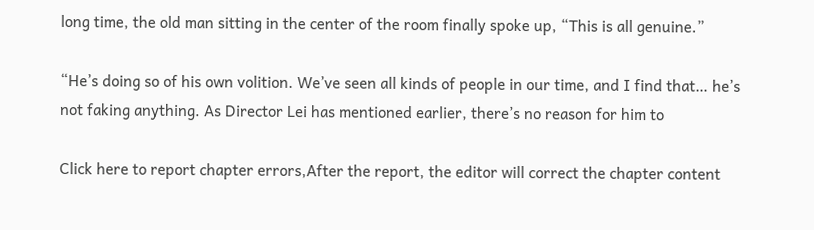long time, the old man sitting in the center of the room finally spoke up, “This is all genuine.”

“He’s doing so of his own volition. We’ve seen all kinds of people in our time, and I find that… he’s not faking anything. As Director Lei has mentioned earlier, there’s no reason for him to

Click here to report chapter errors,After the report, the editor will correct the chapter content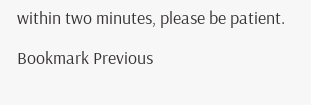within two minutes, please be patient.

Bookmark Previous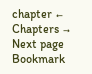chapter ← Chapters → Next page Bookmark